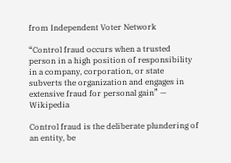from Independent Voter Network

“Control fraud occurs when a trusted person in a high position of responsibility in a company, corporation, or state subverts the organization and engages in extensive fraud for personal gain” — Wikipedia

Control fraud is the deliberate plundering of an entity, be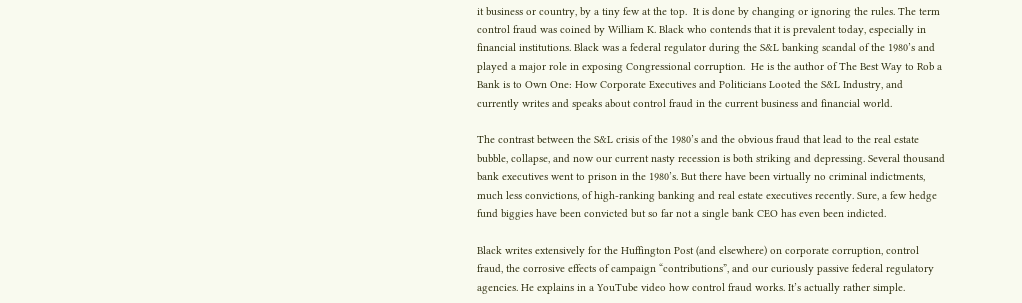it business or country, by a tiny few at the top.  It is done by changing or ignoring the rules. The term control fraud was coined by William K. Black who contends that it is prevalent today, especially in financial institutions. Black was a federal regulator during the S&L banking scandal of the 1980’s and played a major role in exposing Congressional corruption.  He is the author of The Best Way to Rob a Bank is to Own One: How Corporate Executives and Politicians Looted the S&L Industry, and currently writes and speaks about control fraud in the current business and financial world.

The contrast between the S&L crisis of the 1980’s and the obvious fraud that lead to the real estate bubble, collapse, and now our current nasty recession is both striking and depressing. Several thousand bank executives went to prison in the 1980’s. But there have been virtually no criminal indictments, much less convictions, of high-ranking banking and real estate executives recently. Sure, a few hedge fund biggies have been convicted but so far not a single bank CEO has even been indicted.

Black writes extensively for the Huffington Post (and elsewhere) on corporate corruption, control fraud, the corrosive effects of campaign “contributions”, and our curiously passive federal regulatory agencies. He explains in a YouTube video how control fraud works. It’s actually rather simple.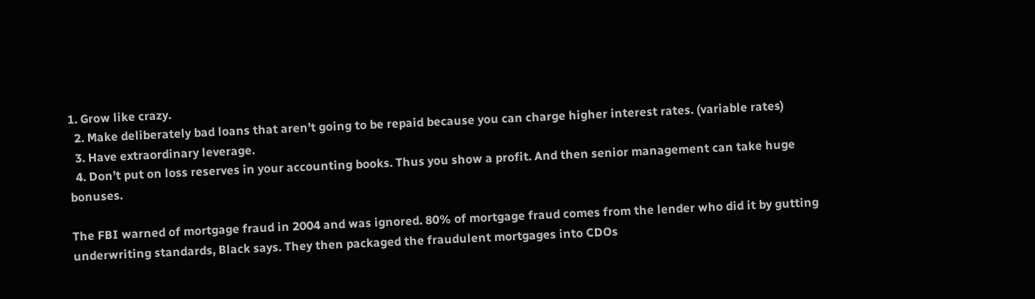1. Grow like crazy.
  2. Make deliberately bad loans that aren’t going to be repaid because you can charge higher interest rates. (variable rates)
  3. Have extraordinary leverage.
  4. Don’t put on loss reserves in your accounting books. Thus you show a profit. And then senior management can take huge bonuses.

The FBI warned of mortgage fraud in 2004 and was ignored. 80% of mortgage fraud comes from the lender who did it by gutting underwriting standards, Black says. They then packaged the fraudulent mortgages into CDOs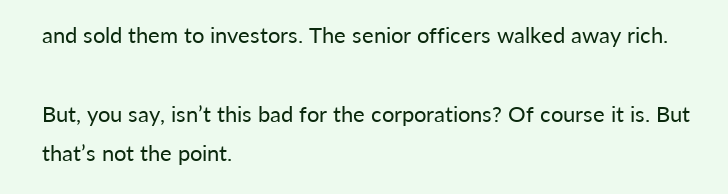and sold them to investors. The senior officers walked away rich.

But, you say, isn’t this bad for the corporations? Of course it is. But that’s not the point.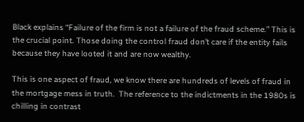Black explains “Failure of the firm is not a failure of the fraud scheme.” This is the crucial point. Those doing the control fraud don’t care if the entity fails because they have looted it and are now wealthy.

This is one aspect of fraud, we know there are hundreds of levels of fraud in the mortgage mess in truth.  The reference to the indictments in the 1980s is chilling in contrast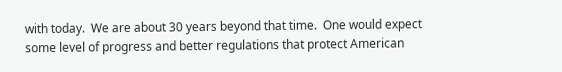with today.  We are about 30 years beyond that time.  One would expect some level of progress and better regulations that protect American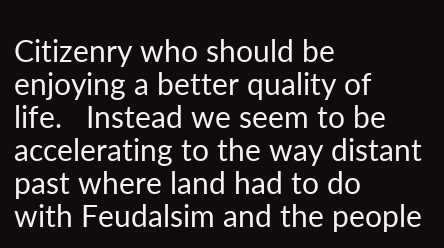Citizenry who should be enjoying a better quality of life.   Instead we seem to be accelerating to the way distant past where land had to do with Feudalsim and the people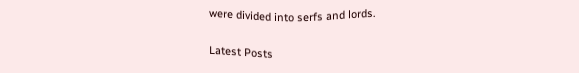were divided into serfs and lords.

Latest Posts